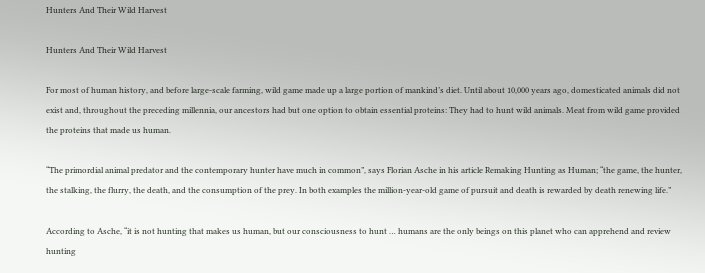Hunters And Their Wild Harvest

Hunters And Their Wild Harvest

For most of human history, and before large-scale farming, wild game made up a large portion of mankind’s diet. Until about 10,000 years ago, domesticated animals did not exist and, throughout the preceding millennia, our ancestors had but one option to obtain essential proteins: They had to hunt wild animals. Meat from wild game provided the proteins that made us human.

“The primordial animal predator and the contemporary hunter have much in common”, says Florian Asche in his article Remaking Hunting as Human; “the game, the hunter, the stalking, the flurry, the death, and the consumption of the prey. In both examples the million-year-old game of pursuit and death is rewarded by death renewing life.”

According to Asche, “it is not hunting that makes us human, but our consciousness to hunt … humans are the only beings on this planet who can apprehend and review hunting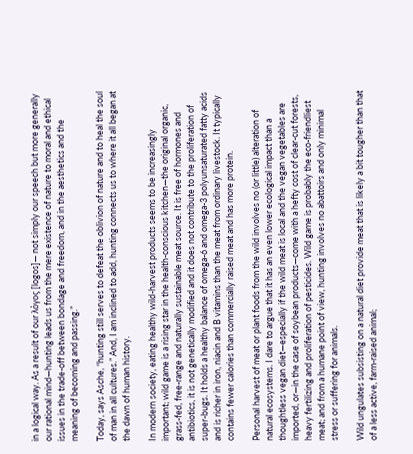in a logical way. As a result of our λόγος [logos]— not simply our speech but more generally our rational mind—hunting leads us from the mere existence of nature to moral and ethical issues in the trade-off between bondage and freedom, and in the aesthetics and the meaning of becoming and passing.”

Today, says Asche, “hunting still serves to defeat the oblivion of nature and to heal the soul of man in all cultures.” And, I am inclined to add, hunting connects us to where it all began at the dawn of human history.

In modern society, eating healthy wild-harvest products seems to be increasingly important; wild game is a rising star in the health-conscious kitchen—the original organic, grass-fed, free-range and naturally sustainable meat source. It is free of hormones and antibiotics, it is not genetically modified and it does not contribute to the proliferation of super-bugs. It holds a healthy balance of omega-6 and omega-3 polyunsaturated fatty acids and is richer in iron, niacin and B vitamins than the meat from ordinary livestock. It typically contains fewer calories than commercially raised meat and has more protein.

Personal harvest of meat or plant foods from the wild involves no (or little) alteration of natural ecosystems. I dare to argue that it has an even lower ecological impact than a thoughtless vegan diet—especially if the wild meat is local and the vegan vegetables are imported, or—in the case of soybean products—come with a hefty cost of clear-cut forests, heavy fertilizing and proliferation of pesticides. Wild game is probably the eco-friendliest meat; and from a humane point of view, hunting involves no abattoirs and only minimal stress or suffering for animals.

Wild ungulates subsisting on a natural diet provide meat that is likely a bit tougher than that of a less active, farm-raised animal;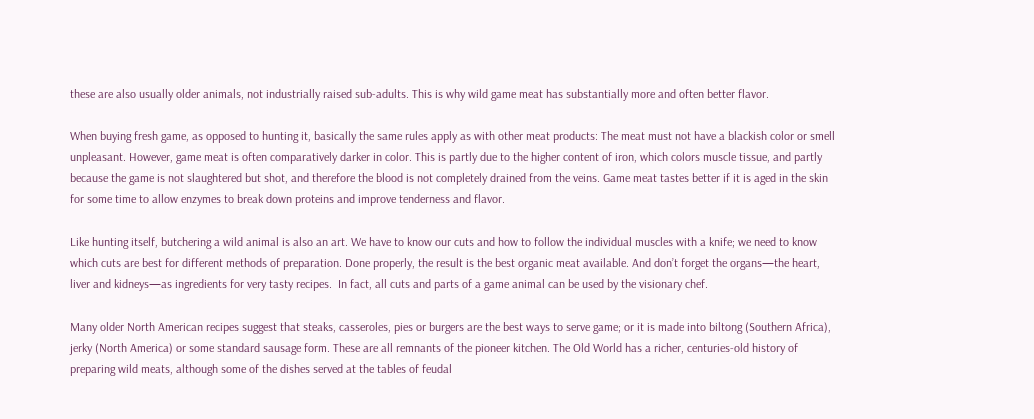these are also usually older animals, not industrially raised sub-adults. This is why wild game meat has substantially more and often better flavor.

When buying fresh game, as opposed to hunting it, basically the same rules apply as with other meat products: The meat must not have a blackish color or smell unpleasant. However, game meat is often comparatively darker in color. This is partly due to the higher content of iron, which colors muscle tissue, and partly because the game is not slaughtered but shot, and therefore the blood is not completely drained from the veins. Game meat tastes better if it is aged in the skin for some time to allow enzymes to break down proteins and improve tenderness and flavor.

Like hunting itself, butchering a wild animal is also an art. We have to know our cuts and how to follow the individual muscles with a knife; we need to know which cuts are best for different methods of preparation. Done properly, the result is the best organic meat available. And don’t forget the organs—the heart, liver and kidneys—as ingredients for very tasty recipes.  In fact, all cuts and parts of a game animal can be used by the visionary chef.

Many older North American recipes suggest that steaks, casseroles, pies or burgers are the best ways to serve game; or it is made into biltong (Southern Africa), jerky (North America) or some standard sausage form. These are all remnants of the pioneer kitchen. The Old World has a richer, centuries-old history of preparing wild meats, although some of the dishes served at the tables of feudal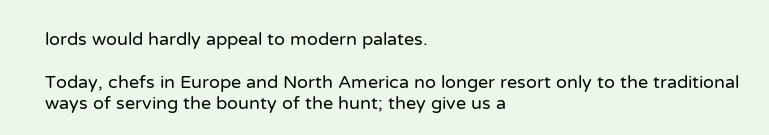lords would hardly appeal to modern palates.

Today, chefs in Europe and North America no longer resort only to the traditional ways of serving the bounty of the hunt; they give us a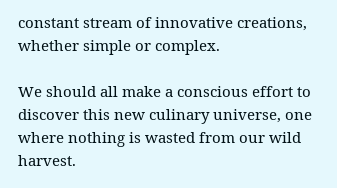constant stream of innovative creations, whether simple or complex.

We should all make a conscious effort to discover this new culinary universe, one where nothing is wasted from our wild harvest.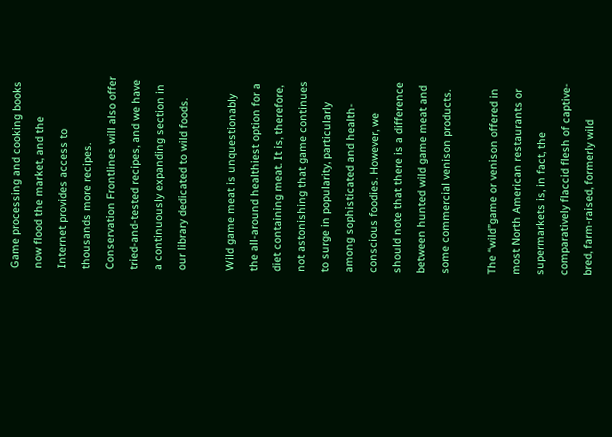Game processing and cooking books now flood the market, and the Internet provides access to thousands more recipes. Conservation Frontlines will also offer tried-and-tested recipes, and we have a continuously expanding section in our library dedicated to wild foods.

Wild game meat is unquestionably the all-around healthiest option for a diet containing meat. It is, therefore, not astonishing that game continues to surge in popularity, particularly among sophisticated and health-conscious foodies. However, we should note that there is a difference between hunted wild game meat and some commercial venison products.

The “wild”game or venison offered in most North American restaurants or supermarkets is, in fact, the comparatively flaccid flesh of captive-bred, farm-raised, formerly wild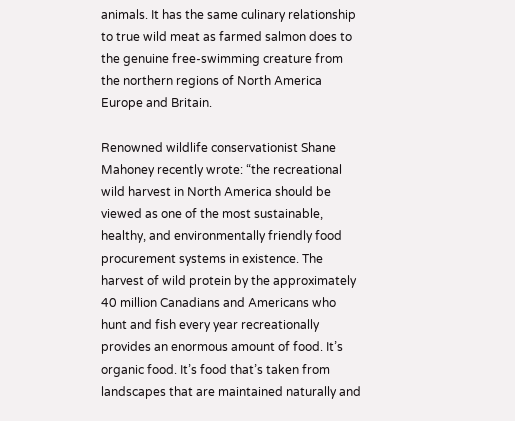animals. It has the same culinary relationship to true wild meat as farmed salmon does to the genuine free-swimming creature from the northern regions of North America Europe and Britain.

Renowned wildlife conservationist Shane Mahoney recently wrote: “the recreational wild harvest in North America should be viewed as one of the most sustainable, healthy, and environmentally friendly food procurement systems in existence. The harvest of wild protein by the approximately 40 million Canadians and Americans who hunt and fish every year recreationally provides an enormous amount of food. It’s organic food. It’s food that’s taken from landscapes that are maintained naturally and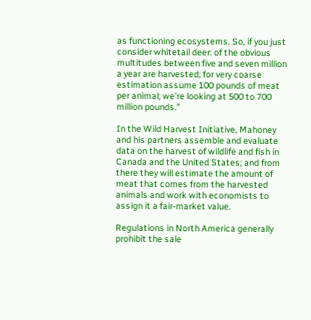as functioning ecosystems. So, if you just consider whitetail deer: of the obvious multitudes between five and seven million a year are harvested; for very coarse estimation assume 100 pounds of meat per animal; we’re looking at 500 to 700 million pounds.”

In the Wild Harvest Initiative, Mahoney and his partners assemble and evaluate data on the harvest of wildlife and fish in Canada and the United States; and from there they will estimate the amount of meat that comes from the harvested animals and work with economists to assign it a fair-market value.

Regulations in North America generally prohibit the sale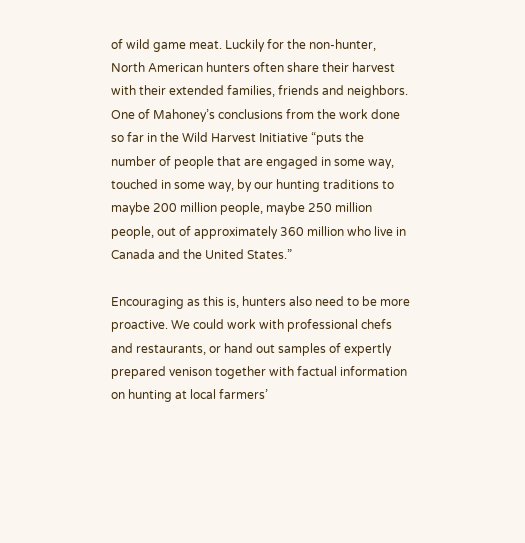of wild game meat. Luckily for the non-hunter, North American hunters often share their harvest with their extended families, friends and neighbors. One of Mahoney’s conclusions from the work done so far in the Wild Harvest Initiative “puts the number of people that are engaged in some way, touched in some way, by our hunting traditions to maybe 200 million people, maybe 250 million people, out of approximately 360 million who live in Canada and the United States.”

Encouraging as this is, hunters also need to be more proactive. We could work with professional chefs and restaurants, or hand out samples of expertly prepared venison together with factual information on hunting at local farmers’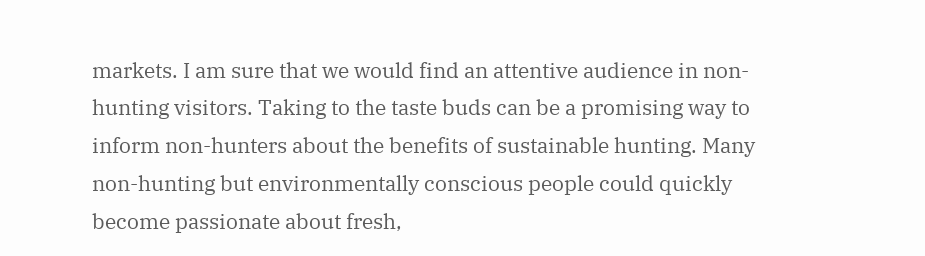markets. I am sure that we would find an attentive audience in non-hunting visitors. Taking to the taste buds can be a promising way to inform non-hunters about the benefits of sustainable hunting. Many non-hunting but environmentally conscious people could quickly become passionate about fresh,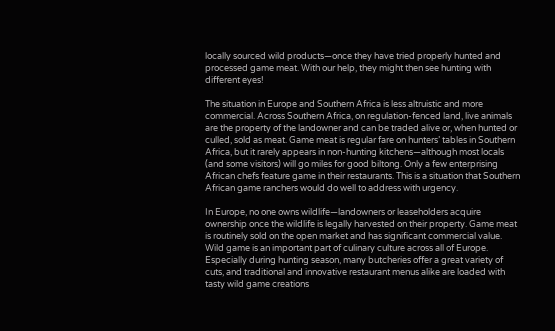locally sourced wild products—once they have tried properly hunted and processed game meat. With our help, they might then see hunting with different eyes!

The situation in Europe and Southern Africa is less altruistic and more commercial. Across Southern Africa, on regulation-fenced land, live animals are the property of the landowner and can be traded alive or, when hunted or culled, sold as meat. Game meat is regular fare on hunters’ tables in Southern Africa, but it rarely appears in non-hunting kitchens—although most locals (and some visitors) will go miles for good biltong. Only a few enterprising African chefs feature game in their restaurants. This is a situation that Southern African game ranchers would do well to address with urgency.

In Europe, no one owns wildlife—landowners or leaseholders acquire ownership once the wildlife is legally harvested on their property. Game meat is routinely sold on the open market and has significant commercial value. Wild game is an important part of culinary culture across all of Europe. Especially during hunting season, many butcheries offer a great variety of cuts, and traditional and innovative restaurant menus alike are loaded with tasty wild game creations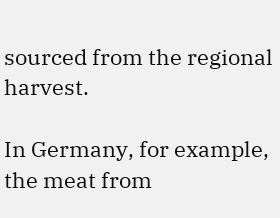sourced from the regional harvest.

In Germany, for example, the meat from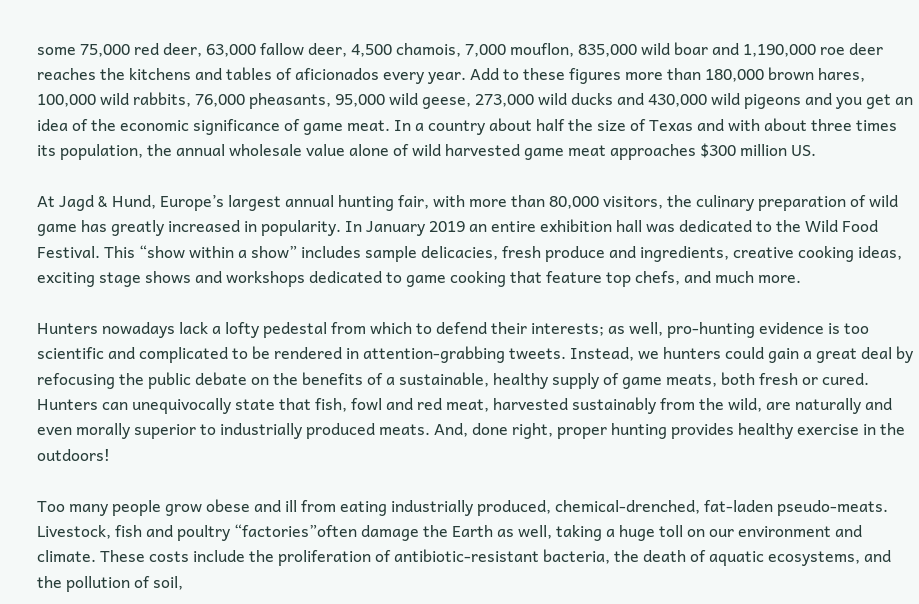some 75,000 red deer, 63,000 fallow deer, 4,500 chamois, 7,000 mouflon, 835,000 wild boar and 1,190,000 roe deer reaches the kitchens and tables of aficionados every year. Add to these figures more than 180,000 brown hares, 100,000 wild rabbits, 76,000 pheasants, 95,000 wild geese, 273,000 wild ducks and 430,000 wild pigeons and you get an idea of the economic significance of game meat. In a country about half the size of Texas and with about three times its population, the annual wholesale value alone of wild harvested game meat approaches $300 million US.

At Jagd & Hund, Europe’s largest annual hunting fair, with more than 80,000 visitors, the culinary preparation of wild game has greatly increased in popularity. In January 2019 an entire exhibition hall was dedicated to the Wild Food Festival. This “show within a show” includes sample delicacies, fresh produce and ingredients, creative cooking ideas, exciting stage shows and workshops dedicated to game cooking that feature top chefs, and much more.

Hunters nowadays lack a lofty pedestal from which to defend their interests; as well, pro-hunting evidence is too scientific and complicated to be rendered in attention-grabbing tweets. Instead, we hunters could gain a great deal by refocusing the public debate on the benefits of a sustainable, healthy supply of game meats, both fresh or cured. Hunters can unequivocally state that fish, fowl and red meat, harvested sustainably from the wild, are naturally and even morally superior to industrially produced meats. And, done right, proper hunting provides healthy exercise in the outdoors!

Too many people grow obese and ill from eating industrially produced, chemical-drenched, fat-laden pseudo-meats. Livestock, fish and poultry “factories”often damage the Earth as well, taking a huge toll on our environment and climate. These costs include the proliferation of antibiotic-resistant bacteria, the death of aquatic ecosystems, and the pollution of soil,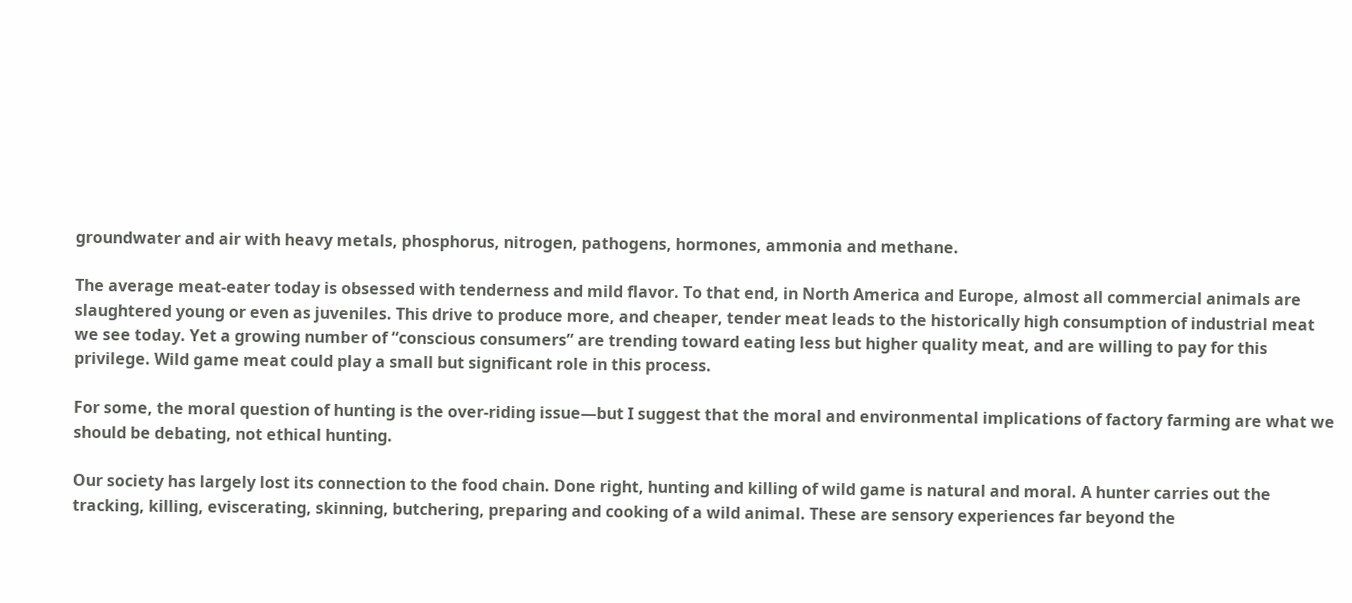groundwater and air with heavy metals, phosphorus, nitrogen, pathogens, hormones, ammonia and methane.

The average meat-eater today is obsessed with tenderness and mild flavor. To that end, in North America and Europe, almost all commercial animals are slaughtered young or even as juveniles. This drive to produce more, and cheaper, tender meat leads to the historically high consumption of industrial meat we see today. Yet a growing number of “conscious consumers” are trending toward eating less but higher quality meat, and are willing to pay for this privilege. Wild game meat could play a small but significant role in this process.

For some, the moral question of hunting is the over-riding issue—but I suggest that the moral and environmental implications of factory farming are what we should be debating, not ethical hunting.

Our society has largely lost its connection to the food chain. Done right, hunting and killing of wild game is natural and moral. A hunter carries out the tracking, killing, eviscerating, skinning, butchering, preparing and cooking of a wild animal. These are sensory experiences far beyond the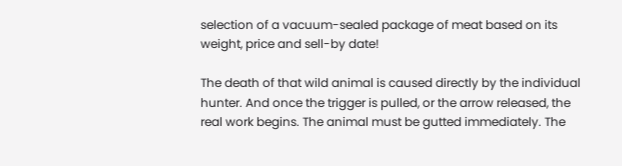selection of a vacuum-sealed package of meat based on its weight, price and sell-by date!

The death of that wild animal is caused directly by the individual hunter. And once the trigger is pulled, or the arrow released, the real work begins. The animal must be gutted immediately. The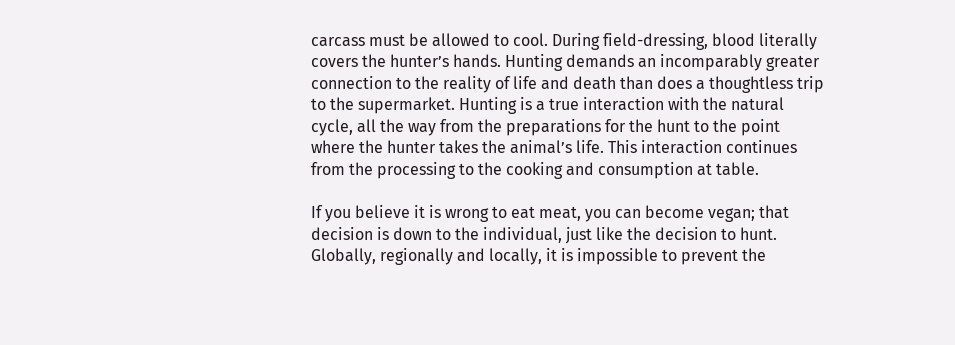carcass must be allowed to cool. During field-dressing, blood literally covers the hunter’s hands. Hunting demands an incomparably greater connection to the reality of life and death than does a thoughtless trip to the supermarket. Hunting is a true interaction with the natural cycle, all the way from the preparations for the hunt to the point where the hunter takes the animal’s life. This interaction continues from the processing to the cooking and consumption at table.

If you believe it is wrong to eat meat, you can become vegan; that decision is down to the individual, just like the decision to hunt. Globally, regionally and locally, it is impossible to prevent the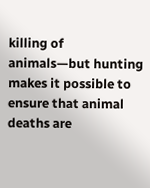killing of animals—but hunting makes it possible to ensure that animal deaths are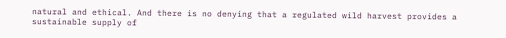natural and ethical. And there is no denying that a regulated wild harvest provides a sustainable supply of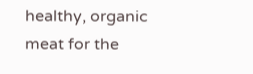healthy, organic meat for the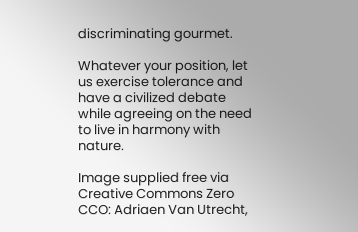discriminating gourmet.

Whatever your position, let us exercise tolerance and have a civilized debate while agreeing on the need to live in harmony with nature.

Image supplied free via Creative Commons Zero CCO: Adriaen Van Utrecht,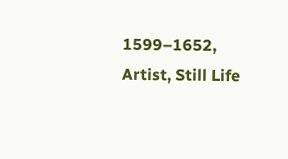1599–1652, Artist, Still Life